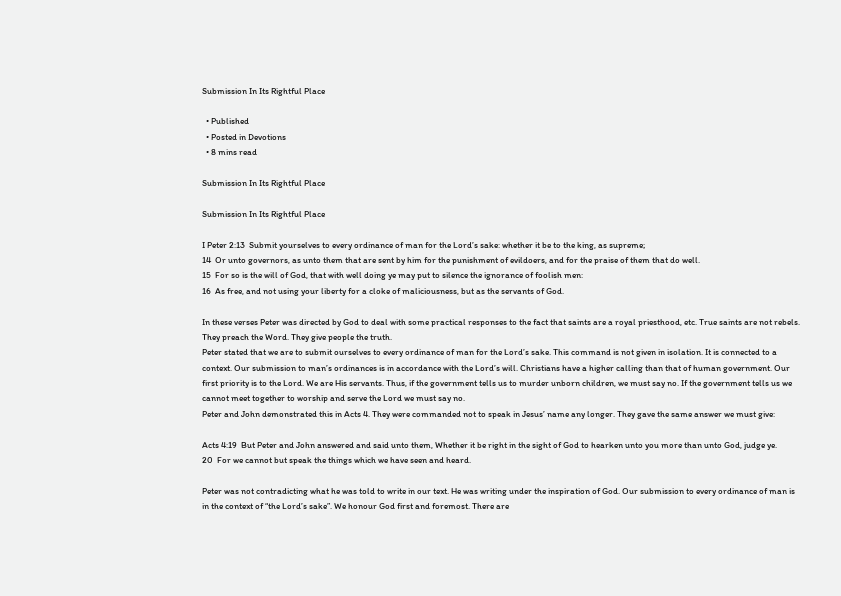Submission In Its Rightful Place

  • Published
  • Posted in Devotions
  • 8 mins read

Submission In Its Rightful Place

Submission In Its Rightful Place

I Peter 2:13  Submit yourselves to every ordinance of man for the Lord’s sake: whether it be to the king, as supreme;
14  Or unto governors, as unto them that are sent by him for the punishment of evildoers, and for the praise of them that do well.
15  For so is the will of God, that with well doing ye may put to silence the ignorance of foolish men:
16  As free, and not using your liberty for a cloke of maliciousness, but as the servants of God.

In these verses Peter was directed by God to deal with some practical responses to the fact that saints are a royal priesthood, etc. True saints are not rebels. They preach the Word. They give people the truth.
Peter stated that we are to submit ourselves to every ordinance of man for the Lord’s sake. This command is not given in isolation. It is connected to a context. Our submission to man’s ordinances is in accordance with the Lord’s will. Christians have a higher calling than that of human government. Our first priority is to the Lord. We are His servants. Thus, if the government tells us to murder unborn children, we must say no. If the government tells us we cannot meet together to worship and serve the Lord we must say no.
Peter and John demonstrated this in Acts 4. They were commanded not to speak in Jesus’ name any longer. They gave the same answer we must give:

Acts 4:19  But Peter and John answered and said unto them, Whether it be right in the sight of God to hearken unto you more than unto God, judge ye.
20  For we cannot but speak the things which we have seen and heard.

Peter was not contradicting what he was told to write in our text. He was writing under the inspiration of God. Our submission to every ordinance of man is in the context of “the Lord’s sake”. We honour God first and foremost. There are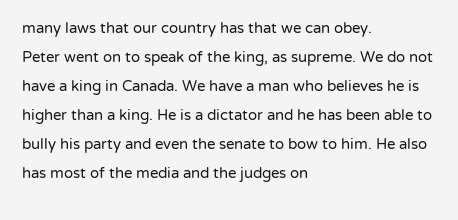many laws that our country has that we can obey.
Peter went on to speak of the king, as supreme. We do not have a king in Canada. We have a man who believes he is higher than a king. He is a dictator and he has been able to bully his party and even the senate to bow to him. He also has most of the media and the judges on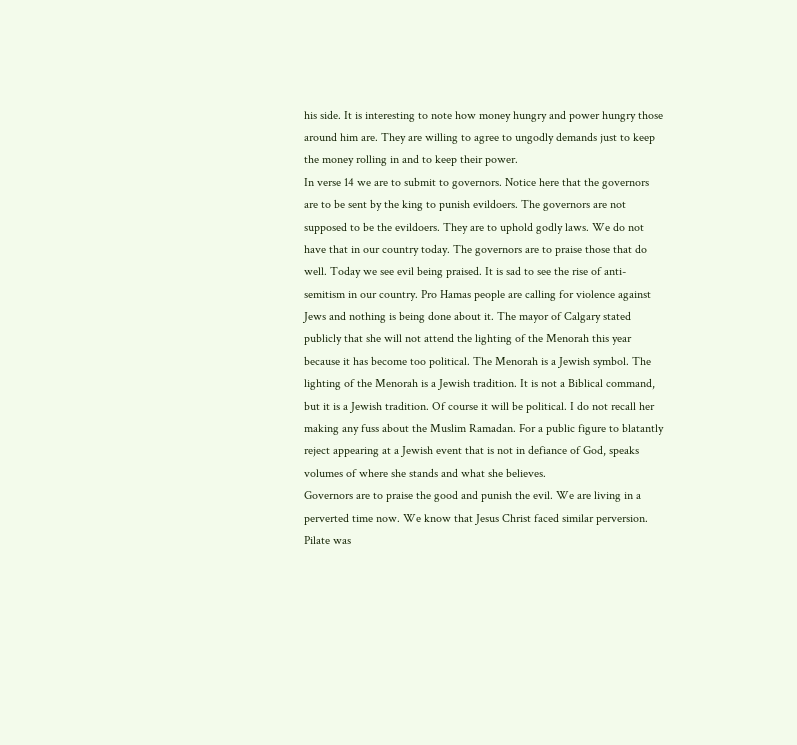his side. It is interesting to note how money hungry and power hungry those around him are. They are willing to agree to ungodly demands just to keep the money rolling in and to keep their power.
In verse 14 we are to submit to governors. Notice here that the governors are to be sent by the king to punish evildoers. The governors are not supposed to be the evildoers. They are to uphold godly laws. We do not have that in our country today. The governors are to praise those that do well. Today we see evil being praised. It is sad to see the rise of anti-semitism in our country. Pro Hamas people are calling for violence against Jews and nothing is being done about it. The mayor of Calgary stated publicly that she will not attend the lighting of the Menorah this year because it has become too political. The Menorah is a Jewish symbol. The lighting of the Menorah is a Jewish tradition. It is not a Biblical command, but it is a Jewish tradition. Of course it will be political. I do not recall her making any fuss about the Muslim Ramadan. For a public figure to blatantly reject appearing at a Jewish event that is not in defiance of God, speaks volumes of where she stands and what she believes.
Governors are to praise the good and punish the evil. We are living in a perverted time now. We know that Jesus Christ faced similar perversion. Pilate was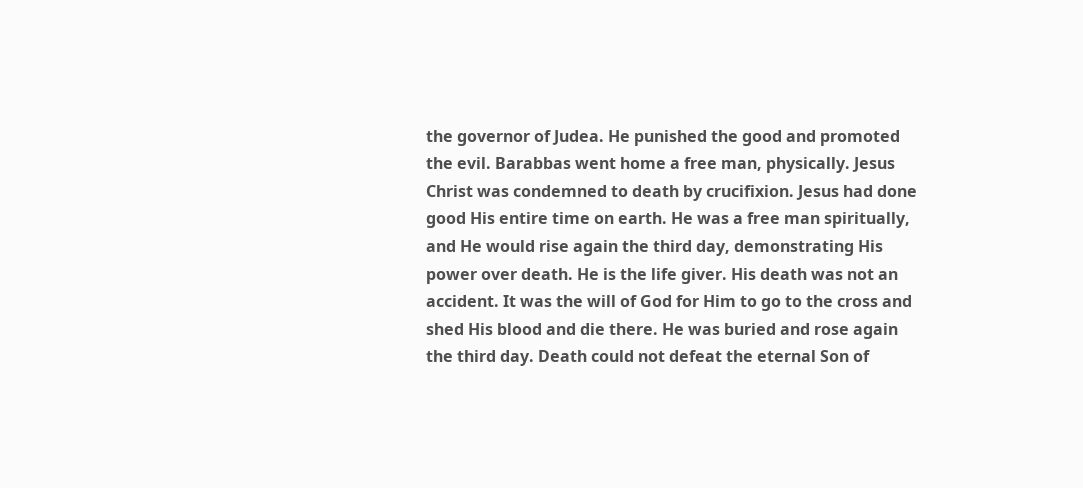the governor of Judea. He punished the good and promoted the evil. Barabbas went home a free man, physically. Jesus Christ was condemned to death by crucifixion. Jesus had done good His entire time on earth. He was a free man spiritually, and He would rise again the third day, demonstrating His power over death. He is the life giver. His death was not an accident. It was the will of God for Him to go to the cross and shed His blood and die there. He was buried and rose again the third day. Death could not defeat the eternal Son of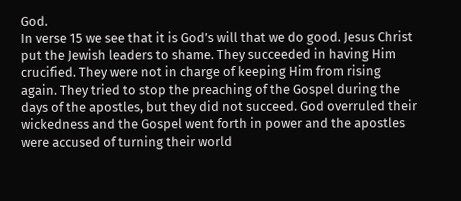God.
In verse 15 we see that it is God’s will that we do good. Jesus Christ put the Jewish leaders to shame. They succeeded in having Him crucified. They were not in charge of keeping Him from rising again. They tried to stop the preaching of the Gospel during the days of the apostles, but they did not succeed. God overruled their wickedness and the Gospel went forth in power and the apostles were accused of turning their world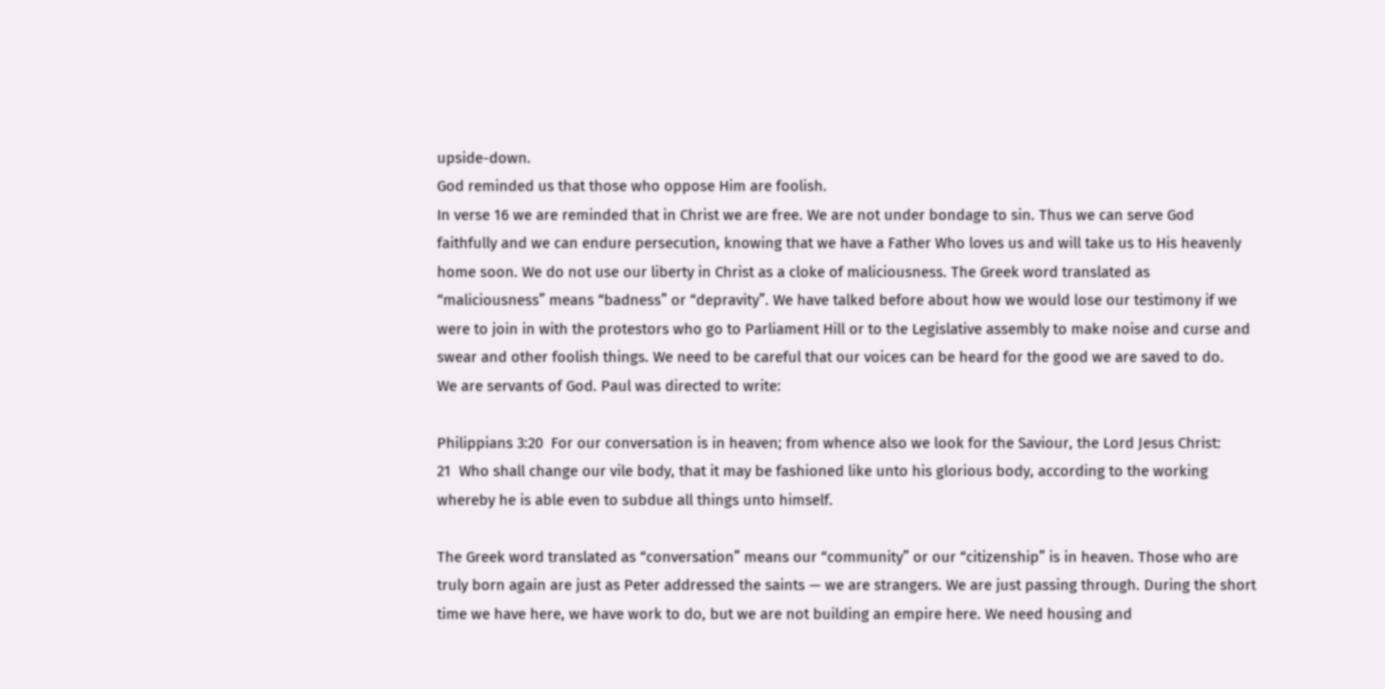upside-down.
God reminded us that those who oppose Him are foolish.
In verse 16 we are reminded that in Christ we are free. We are not under bondage to sin. Thus we can serve God faithfully and we can endure persecution, knowing that we have a Father Who loves us and will take us to His heavenly home soon. We do not use our liberty in Christ as a cloke of maliciousness. The Greek word translated as “maliciousness” means “badness” or “depravity”. We have talked before about how we would lose our testimony if we were to join in with the protestors who go to Parliament Hill or to the Legislative assembly to make noise and curse and swear and other foolish things. We need to be careful that our voices can be heard for the good we are saved to do.
We are servants of God. Paul was directed to write:

Philippians 3:20  For our conversation is in heaven; from whence also we look for the Saviour, the Lord Jesus Christ:
21  Who shall change our vile body, that it may be fashioned like unto his glorious body, according to the working whereby he is able even to subdue all things unto himself.

The Greek word translated as “conversation” means our “community” or our “citizenship” is in heaven. Those who are truly born again are just as Peter addressed the saints — we are strangers. We are just passing through. During the short time we have here, we have work to do, but we are not building an empire here. We need housing and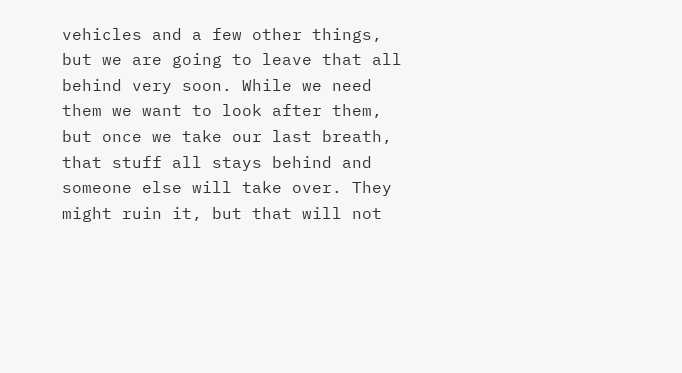vehicles and a few other things, but we are going to leave that all behind very soon. While we need them we want to look after them, but once we take our last breath, that stuff all stays behind and someone else will take over. They might ruin it, but that will not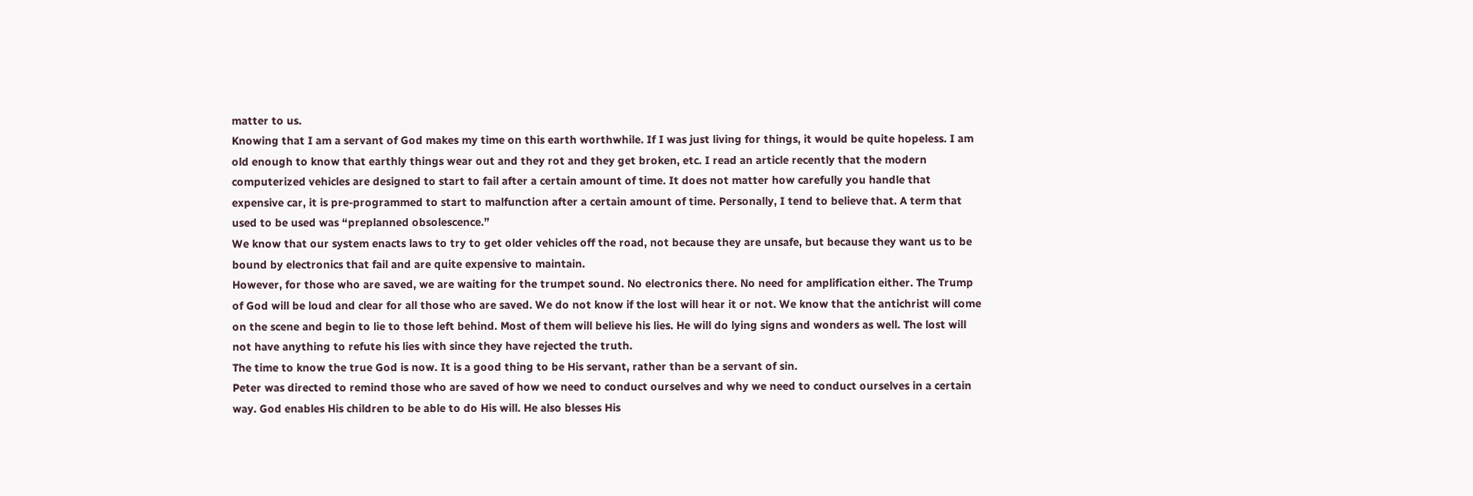matter to us.
Knowing that I am a servant of God makes my time on this earth worthwhile. If I was just living for things, it would be quite hopeless. I am old enough to know that earthly things wear out and they rot and they get broken, etc. I read an article recently that the modern computerized vehicles are designed to start to fail after a certain amount of time. It does not matter how carefully you handle that expensive car, it is pre-programmed to start to malfunction after a certain amount of time. Personally, I tend to believe that. A term that used to be used was “preplanned obsolescence.”
We know that our system enacts laws to try to get older vehicles off the road, not because they are unsafe, but because they want us to be bound by electronics that fail and are quite expensive to maintain.
However, for those who are saved, we are waiting for the trumpet sound. No electronics there. No need for amplification either. The Trump of God will be loud and clear for all those who are saved. We do not know if the lost will hear it or not. We know that the antichrist will come on the scene and begin to lie to those left behind. Most of them will believe his lies. He will do lying signs and wonders as well. The lost will not have anything to refute his lies with since they have rejected the truth.
The time to know the true God is now. It is a good thing to be His servant, rather than be a servant of sin.
Peter was directed to remind those who are saved of how we need to conduct ourselves and why we need to conduct ourselves in a certain way. God enables His children to be able to do His will. He also blesses His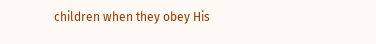children when they obey His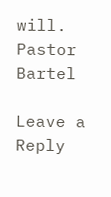will.
Pastor Bartel

Leave a Reply